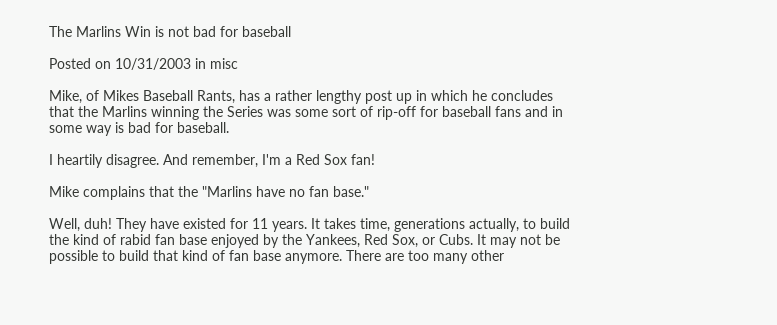The Marlins Win is not bad for baseball

Posted on 10/31/2003 in misc

Mike, of Mikes Baseball Rants, has a rather lengthy post up in which he concludes that the Marlins winning the Series was some sort of rip-off for baseball fans and in some way is bad for baseball.

I heartily disagree. And remember, I'm a Red Sox fan!

Mike complains that the "Marlins have no fan base."

Well, duh! They have existed for 11 years. It takes time, generations actually, to build the kind of rabid fan base enjoyed by the Yankees, Red Sox, or Cubs. It may not be possible to build that kind of fan base anymore. There are too many other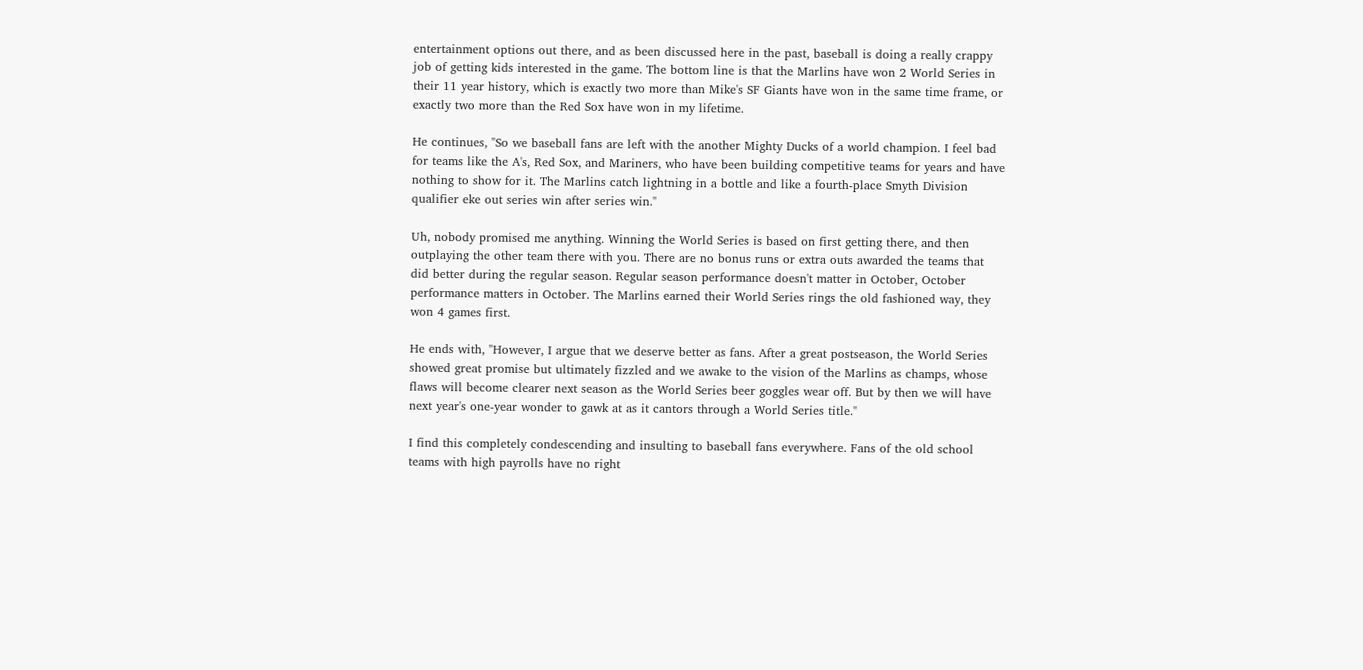entertainment options out there, and as been discussed here in the past, baseball is doing a really crappy job of getting kids interested in the game. The bottom line is that the Marlins have won 2 World Series in their 11 year history, which is exactly two more than Mike's SF Giants have won in the same time frame, or exactly two more than the Red Sox have won in my lifetime.

He continues, "So we baseball fans are left with the another Mighty Ducks of a world champion. I feel bad for teams like the A's, Red Sox, and Mariners, who have been building competitive teams for years and have nothing to show for it. The Marlins catch lightning in a bottle and like a fourth-place Smyth Division qualifier eke out series win after series win."

Uh, nobody promised me anything. Winning the World Series is based on first getting there, and then outplaying the other team there with you. There are no bonus runs or extra outs awarded the teams that did better during the regular season. Regular season performance doesn't matter in October, October performance matters in October. The Marlins earned their World Series rings the old fashioned way, they won 4 games first.

He ends with, "However, I argue that we deserve better as fans. After a great postseason, the World Series showed great promise but ultimately fizzled and we awake to the vision of the Marlins as champs, whose flaws will become clearer next season as the World Series beer goggles wear off. But by then we will have next year's one-year wonder to gawk at as it cantors through a World Series title."

I find this completely condescending and insulting to baseball fans everywhere. Fans of the old school teams with high payrolls have no right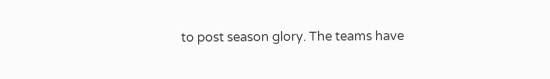to post season glory. The teams have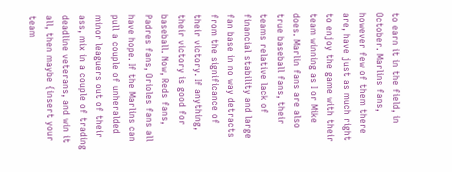to earn it in the field, in October. Marlins fans, however few of them there are, have just as much right to enjoy the game with their team winning as I or Mike does. Marlin fans are also true baseball fans, their teams relative lack of financial stability and large fan base in no way detracts from the significance of their victory. If anything, their victory is good for baseball. Now, Reds fans, Padres fans, Orioles fans all have hope. If the Marlins can pull a couple of unheralded minor leaguers out of their ass, mix in a couple of trading deadline veterans, and win it all, then maybe {insert your team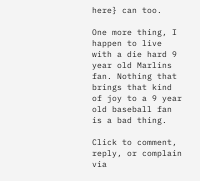here} can too.

One more thing, I happen to live with a die hard 9 year old Marlins fan. Nothing that brings that kind of joy to a 9 year old baseball fan is a bad thing.

Click to comment, reply, or complain via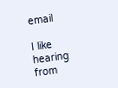email

I like hearing from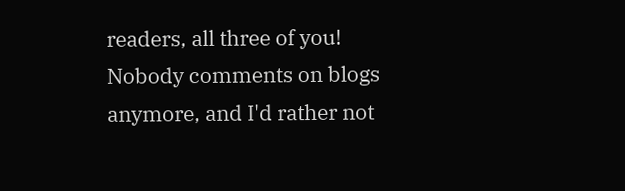readers, all three of you! Nobody comments on blogs anymore, and I'd rather not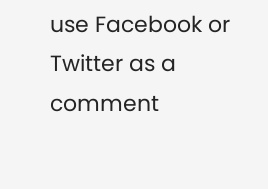use Facebook or Twitter as a comment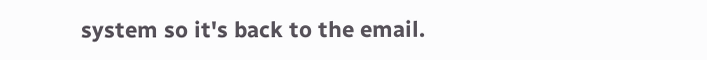system so it's back to the email.